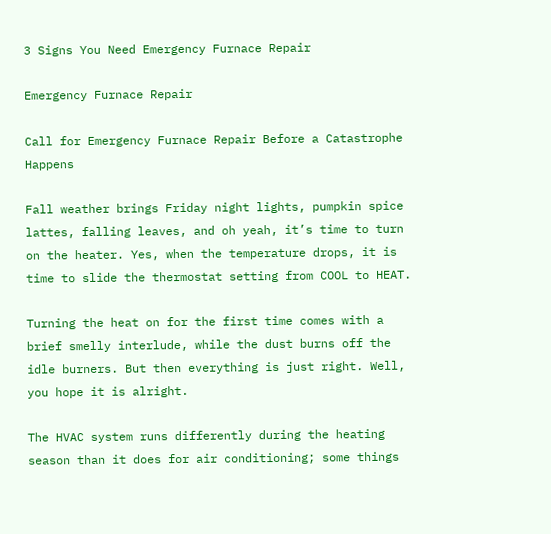3 Signs You Need Emergency Furnace Repair

Emergency Furnace Repair

Call for Emergency Furnace Repair Before a Catastrophe Happens

Fall weather brings Friday night lights, pumpkin spice lattes, falling leaves, and oh yeah, it’s time to turn on the heater. Yes, when the temperature drops, it is time to slide the thermostat setting from COOL to HEAT.

Turning the heat on for the first time comes with a brief smelly interlude, while the dust burns off the idle burners. But then everything is just right. Well, you hope it is alright.

The HVAC system runs differently during the heating season than it does for air conditioning; some things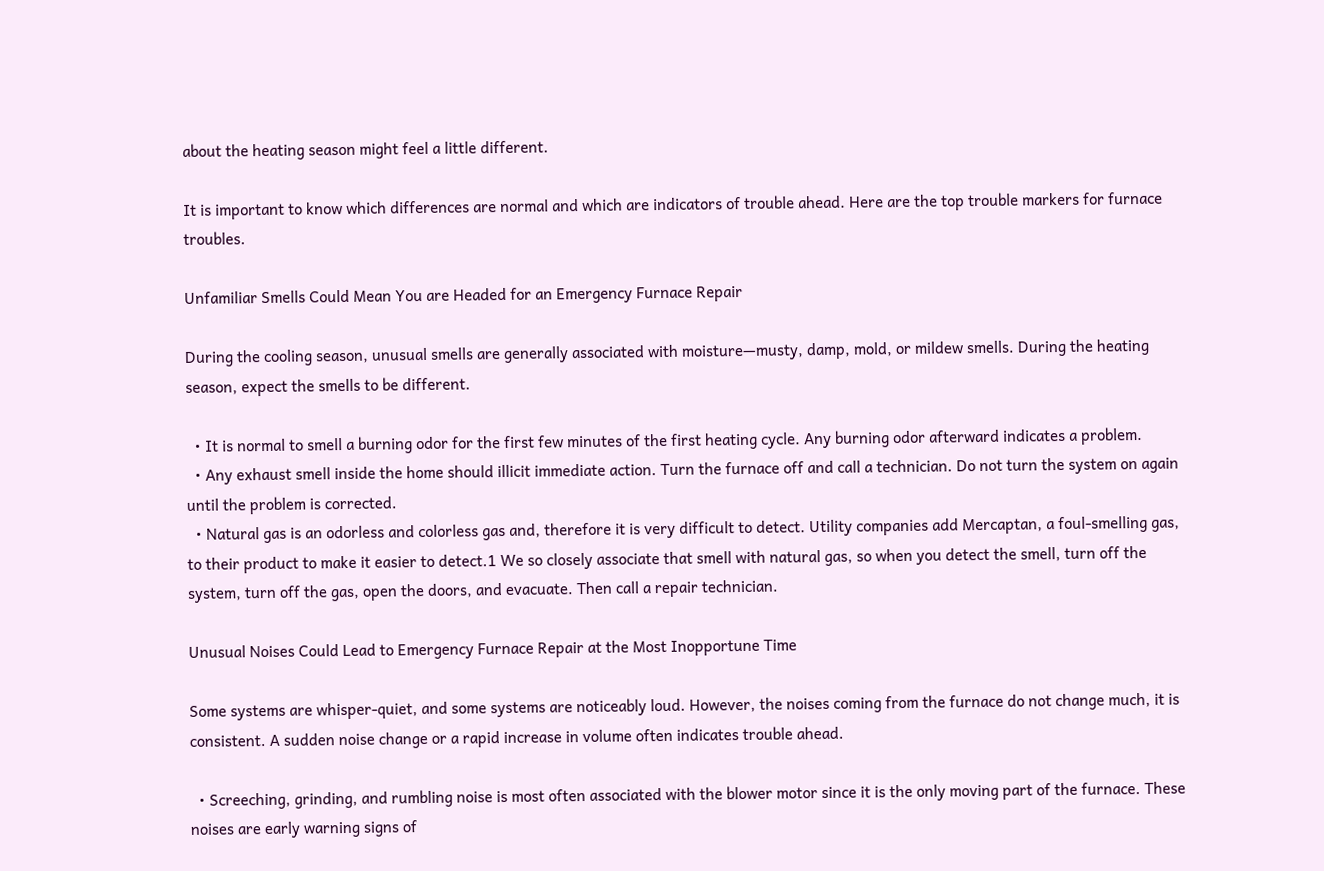about the heating season might feel a little different.

It is important to know which differences are normal and which are indicators of trouble ahead. Here are the top trouble markers for furnace troubles.

Unfamiliar Smells Could Mean You are Headed for an Emergency Furnace Repair

During the cooling season, unusual smells are generally associated with moisture—musty, damp, mold, or mildew smells. During the heating season, expect the smells to be different.

  • It is normal to smell a burning odor for the first few minutes of the first heating cycle. Any burning odor afterward indicates a problem.
  • Any exhaust smell inside the home should illicit immediate action. Turn the furnace off and call a technician. Do not turn the system on again until the problem is corrected.
  • Natural gas is an odorless and colorless gas and, therefore it is very difficult to detect. Utility companies add Mercaptan, a foul-smelling gas, to their product to make it easier to detect.1 We so closely associate that smell with natural gas, so when you detect the smell, turn off the system, turn off the gas, open the doors, and evacuate. Then call a repair technician.

Unusual Noises Could Lead to Emergency Furnace Repair at the Most Inopportune Time

Some systems are whisper-quiet, and some systems are noticeably loud. However, the noises coming from the furnace do not change much, it is consistent. A sudden noise change or a rapid increase in volume often indicates trouble ahead.

  • Screeching, grinding, and rumbling noise is most often associated with the blower motor since it is the only moving part of the furnace. These noises are early warning signs of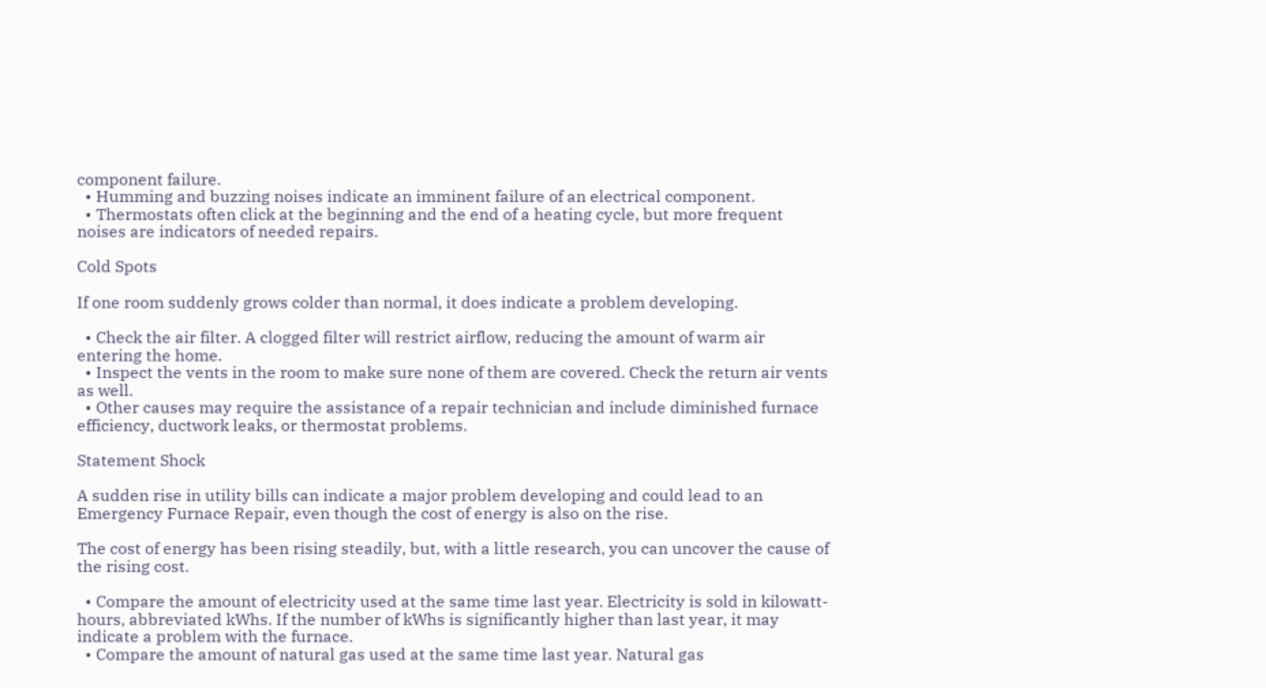component failure.
  • Humming and buzzing noises indicate an imminent failure of an electrical component.
  • Thermostats often click at the beginning and the end of a heating cycle, but more frequent noises are indicators of needed repairs.

Cold Spots

If one room suddenly grows colder than normal, it does indicate a problem developing.

  • Check the air filter. A clogged filter will restrict airflow, reducing the amount of warm air entering the home.
  • Inspect the vents in the room to make sure none of them are covered. Check the return air vents as well.
  • Other causes may require the assistance of a repair technician and include diminished furnace efficiency, ductwork leaks, or thermostat problems.

Statement Shock

A sudden rise in utility bills can indicate a major problem developing and could lead to an Emergency Furnace Repair, even though the cost of energy is also on the rise.

The cost of energy has been rising steadily, but, with a little research, you can uncover the cause of the rising cost.

  • Compare the amount of electricity used at the same time last year. Electricity is sold in kilowatt-hours, abbreviated kWhs. If the number of kWhs is significantly higher than last year, it may indicate a problem with the furnace.
  • Compare the amount of natural gas used at the same time last year. Natural gas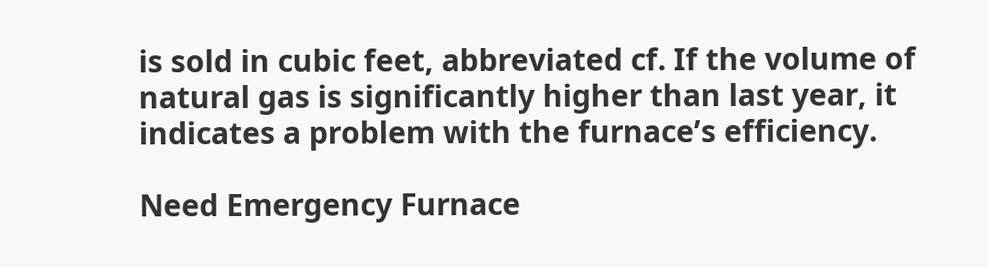is sold in cubic feet, abbreviated cf. If the volume of natural gas is significantly higher than last year, it indicates a problem with the furnace’s efficiency.

Need Emergency Furnace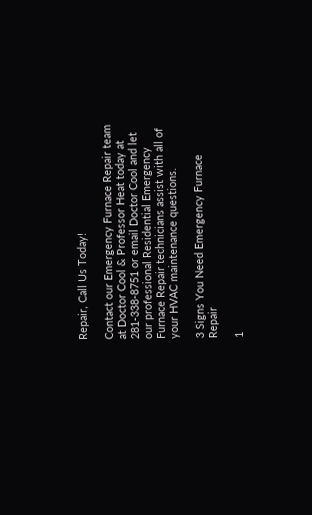Repair, Call Us Today!

Contact our Emergency Furnace Repair team at Doctor Cool & Professor Heat today at 281-338-8751 or email Doctor Cool and let our professional Residential Emergency Furnace Repair technicians assist with all of your HVAC maintenance questions.

3 Signs You Need Emergency Furnace Repair

1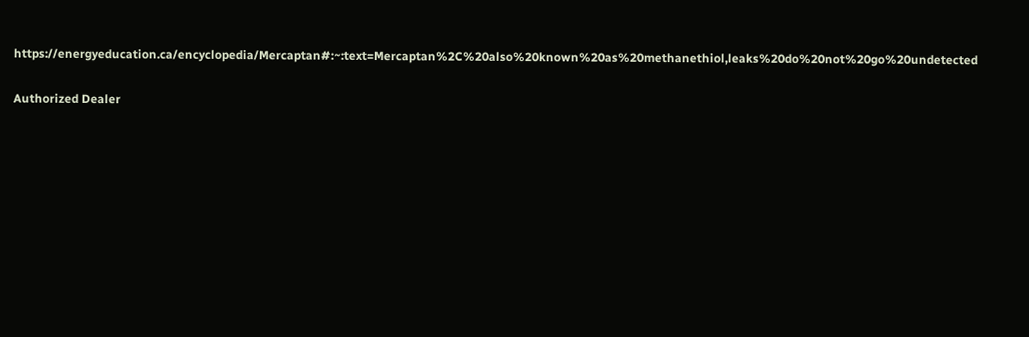https://energyeducation.ca/encyclopedia/Mercaptan#:~:text=Mercaptan%2C%20also%20known%20as%20methanethiol,leaks%20do%20not%20go%20undetected


Authorized Dealer